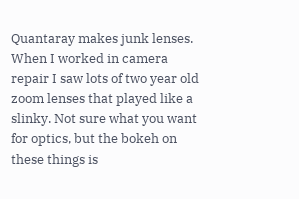Quantaray makes junk lenses. When I worked in camera repair I saw lots of two year old zoom lenses that played like a slinky. Not sure what you want for optics, but the bokeh on these things is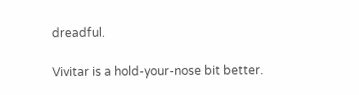dreadful.

Vivitar is a hold-your-nose bit better.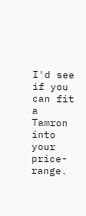I'd see if you can fit a Tamron into your price-range.